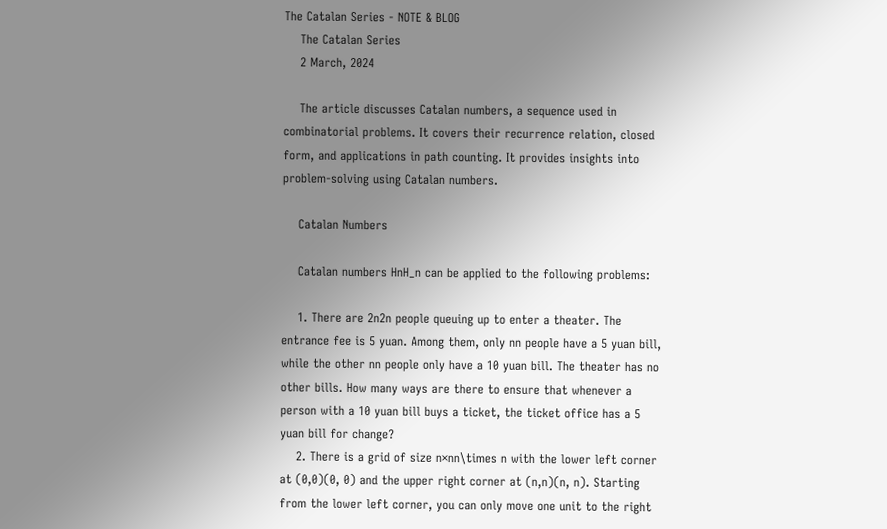The Catalan Series - NOTE & BLOG
    The Catalan Series
    2 March, 2024

    The article discusses Catalan numbers, a sequence used in combinatorial problems. It covers their recurrence relation, closed form, and applications in path counting. It provides insights into problem-solving using Catalan numbers.

    Catalan Numbers

    Catalan numbers HnH_n can be applied to the following problems:

    1. There are 2n2n people queuing up to enter a theater. The entrance fee is 5 yuan. Among them, only nn people have a 5 yuan bill, while the other nn people only have a 10 yuan bill. The theater has no other bills. How many ways are there to ensure that whenever a person with a 10 yuan bill buys a ticket, the ticket office has a 5 yuan bill for change?
    2. There is a grid of size n×nn\times n with the lower left corner at (0,0)(0, 0) and the upper right corner at (n,n)(n, n). Starting from the lower left corner, you can only move one unit to the right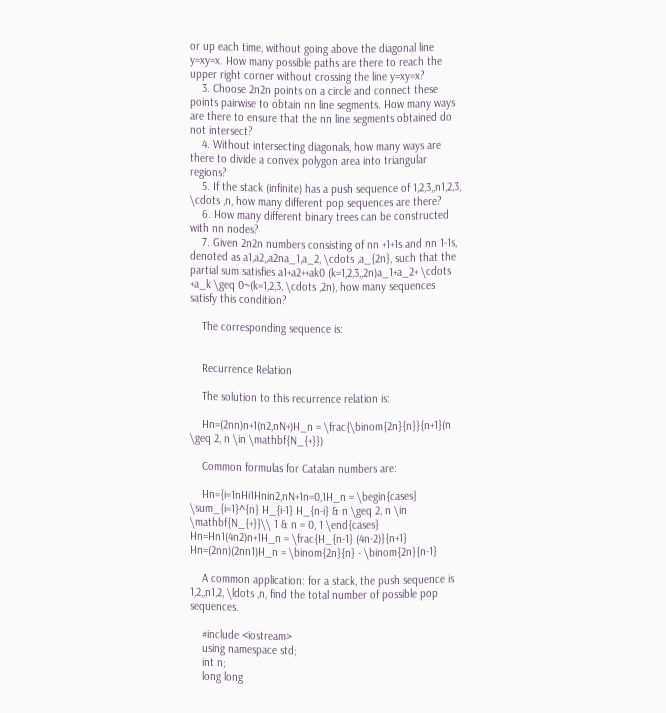or up each time, without going above the diagonal line y=xy=x. How many possible paths are there to reach the upper right corner without crossing the line y=xy=x?
    3. Choose 2n2n points on a circle and connect these points pairwise to obtain nn line segments. How many ways are there to ensure that the nn line segments obtained do not intersect?
    4. Without intersecting diagonals, how many ways are there to divide a convex polygon area into triangular regions?
    5. If the stack (infinite) has a push sequence of 1,2,3,,n1,2,3, \cdots ,n, how many different pop sequences are there?
    6. How many different binary trees can be constructed with nn nodes?
    7. Given 2n2n numbers consisting of nn +1+1s and nn 1-1s, denoted as a1,a2,,a2na_1,a_2, \cdots ,a_{2n}, such that the partial sum satisfies a1+a2++ak0 (k=1,2,3,,2n)a_1+a_2+ \cdots +a_k \geq 0~(k=1,2,3, \cdots ,2n), how many sequences satisfy this condition?

    The corresponding sequence is:


    Recurrence Relation

    The solution to this recurrence relation is:

    Hn=(2nn)n+1(n2,nN+)H_n = \frac{\binom{2n}{n}}{n+1}(n \geq 2, n \in \mathbf{N_{+}})

    Common formulas for Catalan numbers are:

    Hn={i=1nHi1Hnin2,nN+1n=0,1H_n = \begin{cases} \sum_{i=1}^{n} H_{i-1} H_{n-i} & n \geq 2, n \in \mathbf{N_{+}}\\ 1 & n = 0, 1 \end{cases} Hn=Hn1(4n2)n+1H_n = \frac{H_{n-1} (4n-2)}{n+1} Hn=(2nn)(2nn1)H_n = \binom{2n}{n} - \binom{2n}{n-1}

    A common application: for a stack, the push sequence is 1,2,,n1,2, \ldots ,n, find the total number of possible pop sequences.

    #include <iostream>
    using namespace std;
    int n;
    long long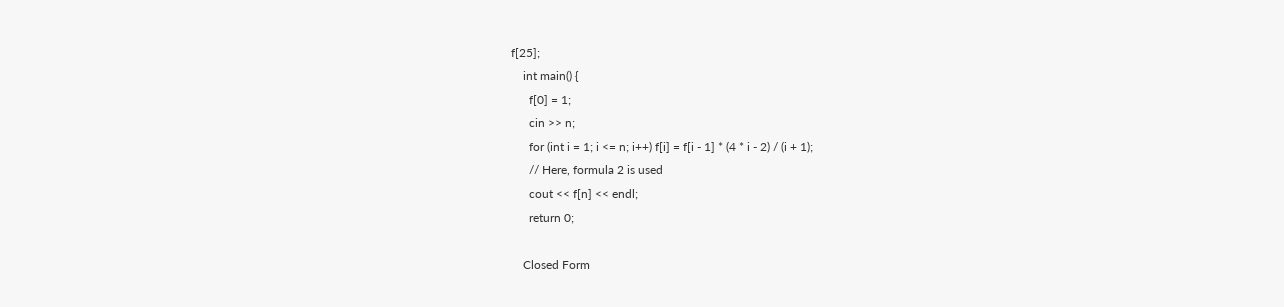f[25];
    int main() {
      f[0] = 1;
      cin >> n;
      for (int i = 1; i <= n; i++) f[i] = f[i - 1] * (4 * i - 2) / (i + 1);
      // Here, formula 2 is used
      cout << f[n] << endl;
      return 0;

    Closed Form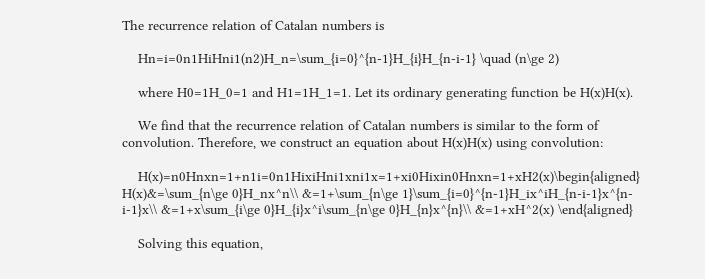The recurrence relation of Catalan numbers is

    Hn=i=0n1HiHni1(n2)H_n=\sum_{i=0}^{n-1}H_{i}H_{n-i-1} \quad (n\ge 2)

    where H0=1H_0=1 and H1=1H_1=1. Let its ordinary generating function be H(x)H(x).

    We find that the recurrence relation of Catalan numbers is similar to the form of convolution. Therefore, we construct an equation about H(x)H(x) using convolution:

    H(x)=n0Hnxn=1+n1i=0n1HixiHni1xni1x=1+xi0Hixin0Hnxn=1+xH2(x)\begin{aligned} H(x)&=\sum_{n\ge 0}H_nx^n\\ &=1+\sum_{n\ge 1}\sum_{i=0}^{n-1}H_ix^iH_{n-i-1}x^{n-i-1}x\\ &=1+x\sum_{i\ge 0}H_{i}x^i\sum_{n\ge 0}H_{n}x^{n}\\ &=1+xH^2(x) \end{aligned}

    Solving this equation,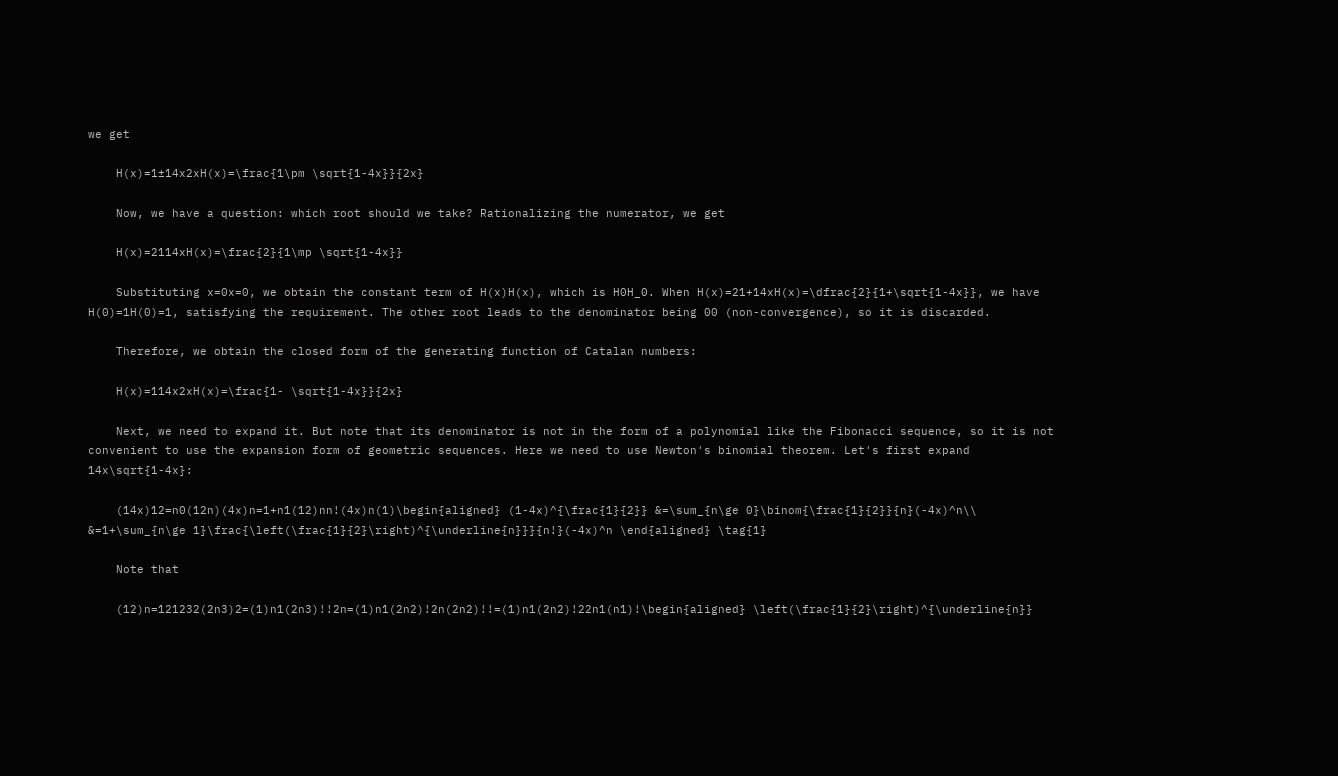we get

    H(x)=1±14x2xH(x)=\frac{1\pm \sqrt{1-4x}}{2x}

    Now, we have a question: which root should we take? Rationalizing the numerator, we get

    H(x)=2114xH(x)=\frac{2}{1\mp \sqrt{1-4x}}

    Substituting x=0x=0, we obtain the constant term of H(x)H(x), which is H0H_0. When H(x)=21+14xH(x)=\dfrac{2}{1+\sqrt{1-4x}}, we have H(0)=1H(0)=1, satisfying the requirement. The other root leads to the denominator being 00 (non-convergence), so it is discarded.

    Therefore, we obtain the closed form of the generating function of Catalan numbers:

    H(x)=114x2xH(x)=\frac{1- \sqrt{1-4x}}{2x}

    Next, we need to expand it. But note that its denominator is not in the form of a polynomial like the Fibonacci sequence, so it is not convenient to use the expansion form of geometric sequences. Here we need to use Newton's binomial theorem. Let's first expand 14x\sqrt{1-4x}:

    (14x)12=n0(12n)(4x)n=1+n1(12)nn!(4x)n(1)\begin{aligned} (1-4x)^{\frac{1}{2}} &=\sum_{n\ge 0}\binom{\frac{1}{2}}{n}(-4x)^n\\ &=1+\sum_{n\ge 1}\frac{\left(\frac{1}{2}\right)^{\underline{n}}}{n!}(-4x)^n \end{aligned} \tag{1}

    Note that

    (12)n=121232(2n3)2=(1)n1(2n3)!!2n=(1)n1(2n2)!2n(2n2)!!=(1)n1(2n2)!22n1(n1)!\begin{aligned} \left(\frac{1}{2}\right)^{\underline{n}}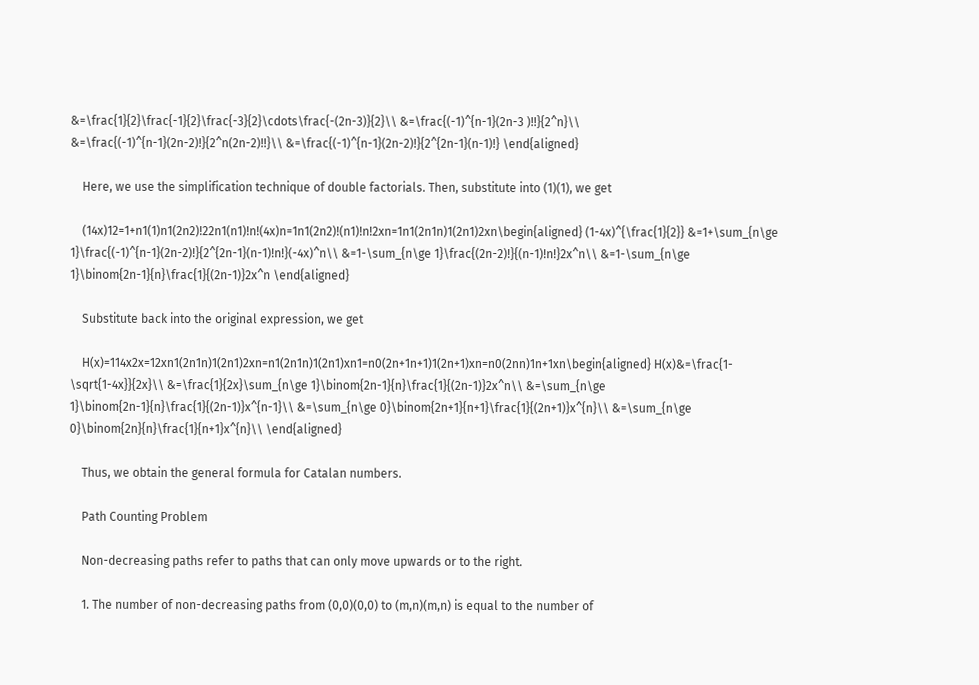&=\frac{1}{2}\frac{-1}{2}\frac{-3}{2}\cdots\frac{-(2n-3)}{2}\\ &=\frac{(-1)^{n-1}(2n-3 )!!}{2^n}\\ &=\frac{(-1)^{n-1}(2n-2)!}{2^n(2n-2)!!}\\ &=\frac{(-1)^{n-1}(2n-2)!}{2^{2n-1}(n-1)!} \end{aligned}

    Here, we use the simplification technique of double factorials. Then, substitute into (1)(1), we get

    (14x)12=1+n1(1)n1(2n2)!22n1(n1)!n!(4x)n=1n1(2n2)!(n1)!n!2xn=1n1(2n1n)1(2n1)2xn\begin{aligned} (1-4x)^{\frac{1}{2}} &=1+\sum_{n\ge 1}\frac{(-1)^{n-1}(2n-2)!}{2^{2n-1}(n-1)!n!}(-4x)^n\\ &=1-\sum_{n\ge 1}\frac{(2n-2)!}{(n-1)!n!}2x^n\\ &=1-\sum_{n\ge 1}\binom{2n-1}{n}\frac{1}{(2n-1)}2x^n \end{aligned}

    Substitute back into the original expression, we get

    H(x)=114x2x=12xn1(2n1n)1(2n1)2xn=n1(2n1n)1(2n1)xn1=n0(2n+1n+1)1(2n+1)xn=n0(2nn)1n+1xn\begin{aligned} H(x)&=\frac{1- \sqrt{1-4x}}{2x}\\ &=\frac{1}{2x}\sum_{n\ge 1}\binom{2n-1}{n}\frac{1}{(2n-1)}2x^n\\ &=\sum_{n\ge 1}\binom{2n-1}{n}\frac{1}{(2n-1)}x^{n-1}\\ &=\sum_{n\ge 0}\binom{2n+1}{n+1}\frac{1}{(2n+1)}x^{n}\\ &=\sum_{n\ge 0}\binom{2n}{n}\frac{1}{n+1}x^{n}\\ \end{aligned}

    Thus, we obtain the general formula for Catalan numbers.

    Path Counting Problem

    Non-decreasing paths refer to paths that can only move upwards or to the right.

    1. The number of non-decreasing paths from (0,0)(0,0) to (m,n)(m,n) is equal to the number of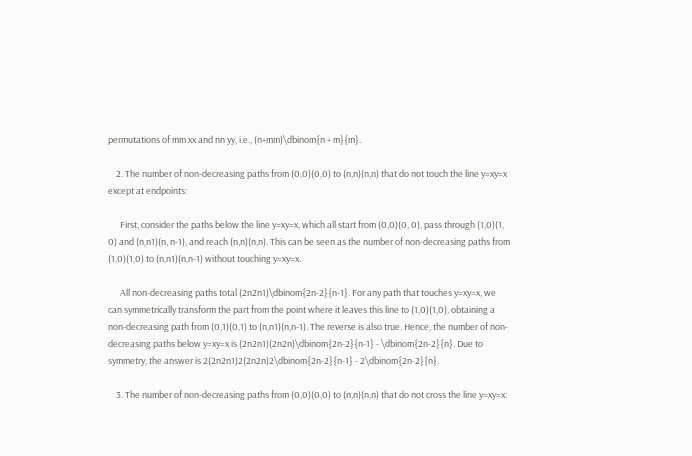permutations of mm xx and nn yy, i.e., (n+mm)\dbinom{n + m}{m}.

    2. The number of non-decreasing paths from (0,0)(0,0) to (n,n)(n,n) that do not touch the line y=xy=x except at endpoints:

      First, consider the paths below the line y=xy=x, which all start from (0,0)(0, 0), pass through (1,0)(1, 0) and (n,n1)(n, n-1), and reach (n,n)(n,n). This can be seen as the number of non-decreasing paths from (1,0)(1,0) to (n,n1)(n,n-1) without touching y=xy=x.

      All non-decreasing paths total (2n2n1)\dbinom{2n-2}{n-1}. For any path that touches y=xy=x, we can symmetrically transform the part from the point where it leaves this line to (1,0)(1,0), obtaining a non-decreasing path from (0,1)(0,1) to (n,n1)(n,n-1). The reverse is also true. Hence, the number of non-decreasing paths below y=xy=x is (2n2n1)(2n2n)\dbinom{2n-2}{n-1} - \dbinom{2n-2}{n}. Due to symmetry, the answer is 2(2n2n1)2(2n2n)2\dbinom{2n-2}{n-1} - 2\dbinom{2n-2}{n}.

    3. The number of non-decreasing paths from (0,0)(0,0) to (n,n)(n,n) that do not cross the line y=xy=x: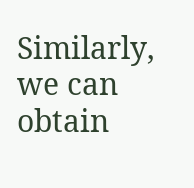Similarly, we can obtain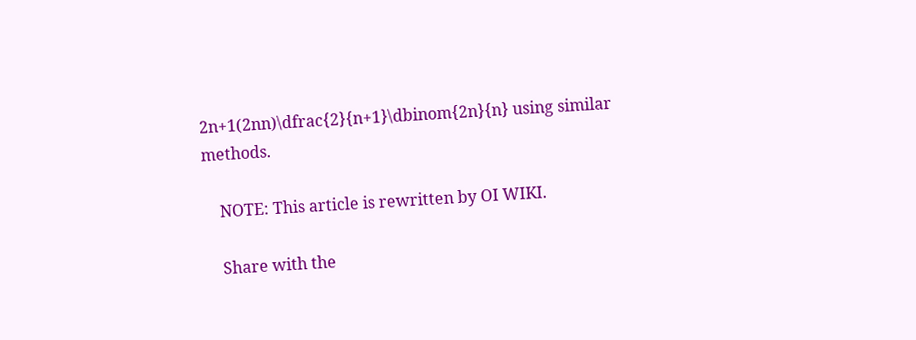2n+1(2nn)\dfrac{2}{n+1}\dbinom{2n}{n} using similar methods.

    NOTE: This article is rewritten by OI WIKI.

    Share with the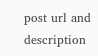post url and description